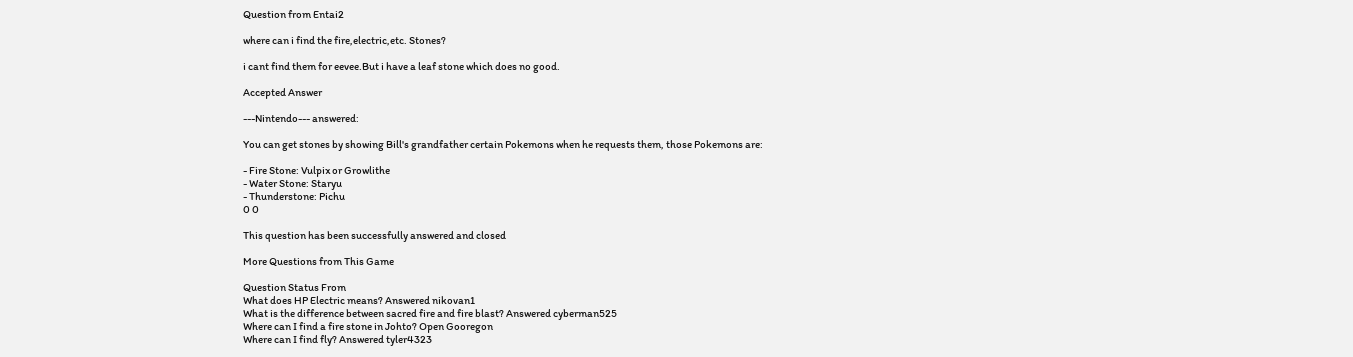Question from Entai2

where can i find the fire,electric,etc. Stones?

i cant find them for eevee.But i have a leaf stone which does no good.

Accepted Answer

---Nintendo--- answered:

You can get stones by showing Bill's grandfather certain Pokemons when he requests them, those Pokemons are:

- Fire Stone: Vulpix or Growlithe
- Water Stone: Staryu
- Thunderstone: Pichu
0 0

This question has been successfully answered and closed

More Questions from This Game

Question Status From
What does HP Electric means? Answered nikovan1
What is the difference between sacred fire and fire blast? Answered cyberman525
Where can I find a fire stone in Johto? Open Gooregon
Where can I find fly? Answered tyler4323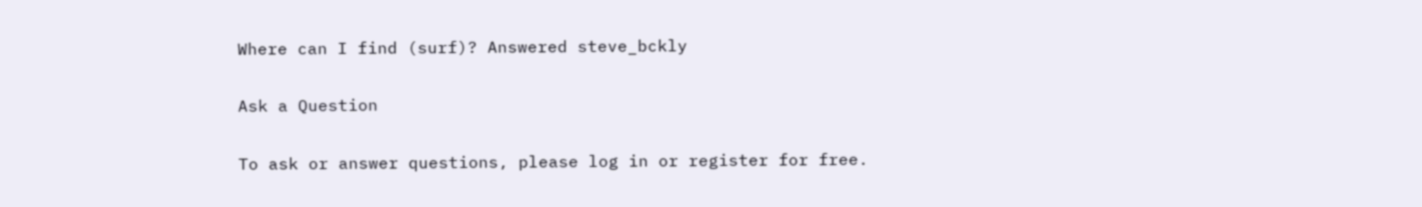Where can I find (surf)? Answered steve_bckly

Ask a Question

To ask or answer questions, please log in or register for free.